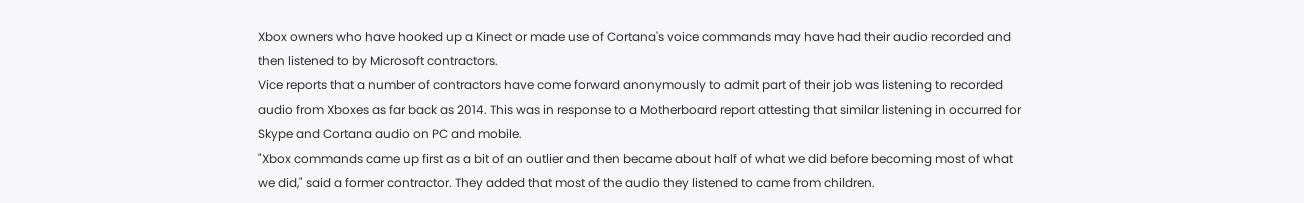Xbox owners who have hooked up a Kinect or made use of Cortana's voice commands may have had their audio recorded and then listened to by Microsoft contractors.
Vice reports that a number of contractors have come forward anonymously to admit part of their job was listening to recorded audio from Xboxes as far back as 2014. This was in response to a Motherboard report attesting that similar listening in occurred for Skype and Cortana audio on PC and mobile.
"Xbox commands came up first as a bit of an outlier and then became about half of what we did before becoming most of what we did," said a former contractor. They added that most of the audio they listened to came from children.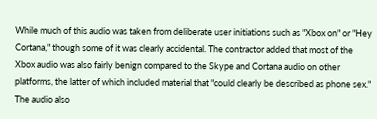While much of this audio was taken from deliberate user initiations such as "Xbox on" or "Hey Cortana," though some of it was clearly accidental. The contractor added that most of the Xbox audio was also fairly benign compared to the Skype and Cortana audio on other platforms, the latter of which included material that "could clearly be described as phone sex." The audio also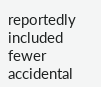reportedly included fewer accidental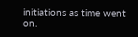initiations as time went on.